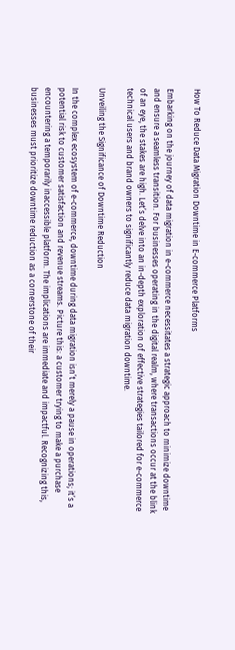How To Reduce Data Migration Downtime in E-commerce Platforms

Embarking on the journey of data migration in e-commerce necessitates a strategic approach to minimize downtime and ensure a seamless transition. For businesses operating in the digital realm, where transactions occur at the blink of an eye, the stakes are high. Let’s delve into an in-depth exploration of effective strategies tailored for e-commerce technical users and brand owners to significantly reduce data migration downtime.

Unveiling the Significance of Downtime Reduction

In the complex ecosystem of e-commerce, downtime during data migration isn’t merely a pause in operations; it’s a potential risk to customer satisfaction and revenue streams. Picture this: a customer trying to make a purchase encountering a temporarily inaccessible platform. The implications are immediate and impactful. Recognizing this, businesses must prioritize downtime reduction as a cornerstone of their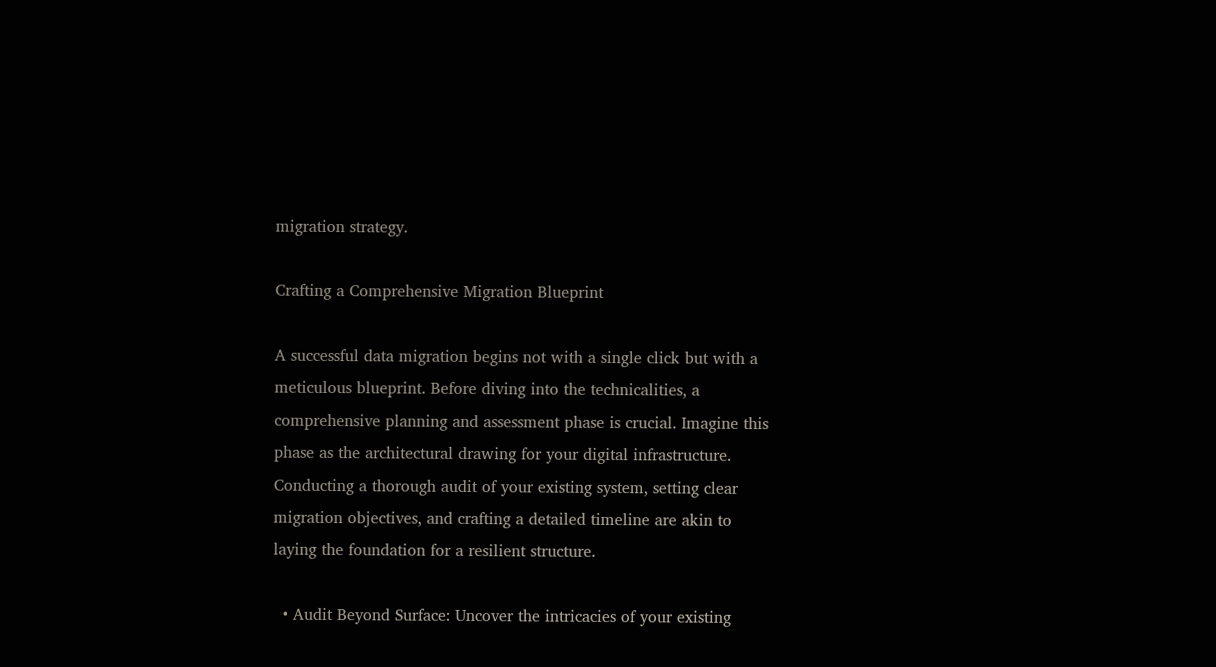migration strategy.

Crafting a Comprehensive Migration Blueprint

A successful data migration begins not with a single click but with a meticulous blueprint. Before diving into the technicalities, a comprehensive planning and assessment phase is crucial. Imagine this phase as the architectural drawing for your digital infrastructure. Conducting a thorough audit of your existing system, setting clear migration objectives, and crafting a detailed timeline are akin to laying the foundation for a resilient structure.

  • Audit Beyond Surface: Uncover the intricacies of your existing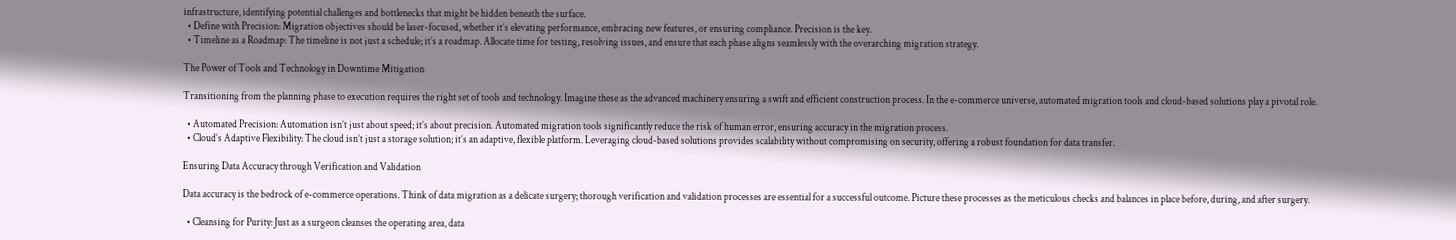infrastructure, identifying potential challenges and bottlenecks that might be hidden beneath the surface.
  • Define with Precision: Migration objectives should be laser-focused, whether it’s elevating performance, embracing new features, or ensuring compliance. Precision is the key.
  • Timeline as a Roadmap: The timeline is not just a schedule; it’s a roadmap. Allocate time for testing, resolving issues, and ensure that each phase aligns seamlessly with the overarching migration strategy.

The Power of Tools and Technology in Downtime Mitigation

Transitioning from the planning phase to execution requires the right set of tools and technology. Imagine these as the advanced machinery ensuring a swift and efficient construction process. In the e-commerce universe, automated migration tools and cloud-based solutions play a pivotal role.

  • Automated Precision: Automation isn’t just about speed; it’s about precision. Automated migration tools significantly reduce the risk of human error, ensuring accuracy in the migration process.
  • Cloud’s Adaptive Flexibility: The cloud isn’t just a storage solution; it’s an adaptive, flexible platform. Leveraging cloud-based solutions provides scalability without compromising on security, offering a robust foundation for data transfer.

Ensuring Data Accuracy through Verification and Validation

Data accuracy is the bedrock of e-commerce operations. Think of data migration as a delicate surgery; thorough verification and validation processes are essential for a successful outcome. Picture these processes as the meticulous checks and balances in place before, during, and after surgery.

  • Cleansing for Purity: Just as a surgeon cleanses the operating area, data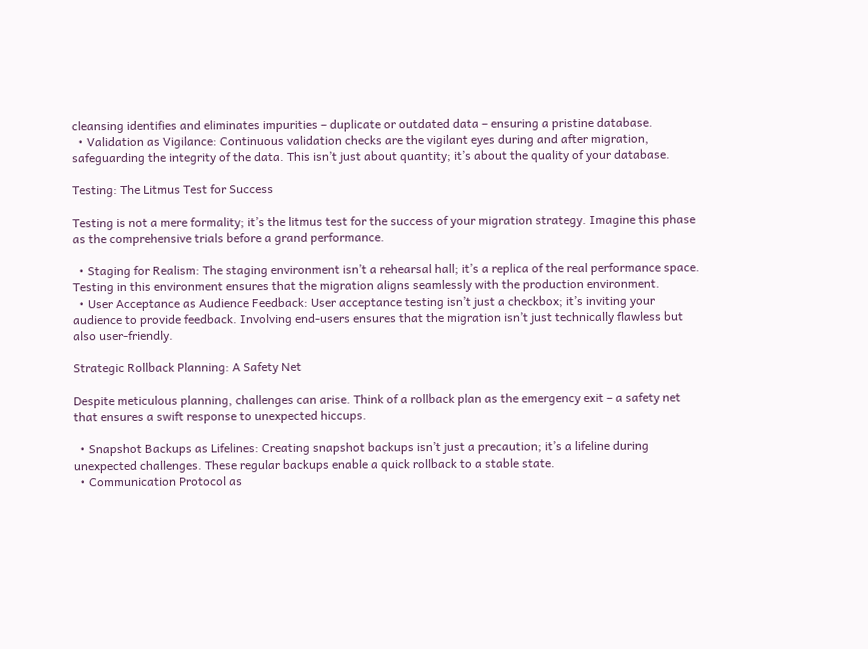cleansing identifies and eliminates impurities – duplicate or outdated data – ensuring a pristine database.
  • Validation as Vigilance: Continuous validation checks are the vigilant eyes during and after migration, safeguarding the integrity of the data. This isn’t just about quantity; it’s about the quality of your database.

Testing: The Litmus Test for Success

Testing is not a mere formality; it’s the litmus test for the success of your migration strategy. Imagine this phase as the comprehensive trials before a grand performance.

  • Staging for Realism: The staging environment isn’t a rehearsal hall; it’s a replica of the real performance space. Testing in this environment ensures that the migration aligns seamlessly with the production environment.
  • User Acceptance as Audience Feedback: User acceptance testing isn’t just a checkbox; it’s inviting your audience to provide feedback. Involving end-users ensures that the migration isn’t just technically flawless but also user-friendly.

Strategic Rollback Planning: A Safety Net

Despite meticulous planning, challenges can arise. Think of a rollback plan as the emergency exit – a safety net that ensures a swift response to unexpected hiccups.

  • Snapshot Backups as Lifelines: Creating snapshot backups isn’t just a precaution; it’s a lifeline during unexpected challenges. These regular backups enable a quick rollback to a stable state.
  • Communication Protocol as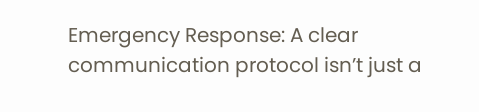Emergency Response: A clear communication protocol isn’t just a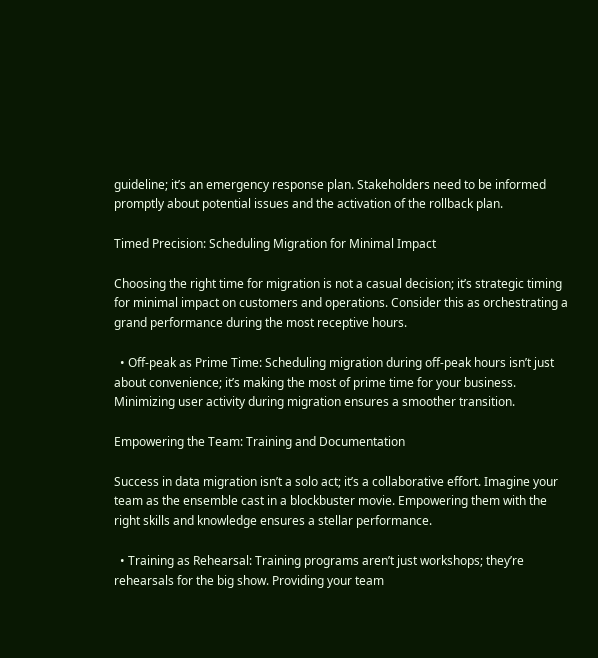guideline; it’s an emergency response plan. Stakeholders need to be informed promptly about potential issues and the activation of the rollback plan.

Timed Precision: Scheduling Migration for Minimal Impact

Choosing the right time for migration is not a casual decision; it’s strategic timing for minimal impact on customers and operations. Consider this as orchestrating a grand performance during the most receptive hours.

  • Off-peak as Prime Time: Scheduling migration during off-peak hours isn’t just about convenience; it’s making the most of prime time for your business. Minimizing user activity during migration ensures a smoother transition.

Empowering the Team: Training and Documentation

Success in data migration isn’t a solo act; it’s a collaborative effort. Imagine your team as the ensemble cast in a blockbuster movie. Empowering them with the right skills and knowledge ensures a stellar performance.

  • Training as Rehearsal: Training programs aren’t just workshops; they’re rehearsals for the big show. Providing your team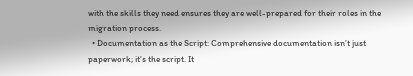with the skills they need ensures they are well-prepared for their roles in the migration process.
  • Documentation as the Script: Comprehensive documentation isn’t just paperwork; it’s the script. It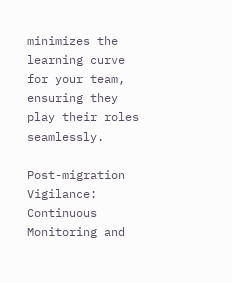minimizes the learning curve for your team, ensuring they play their roles seamlessly.

Post-migration Vigilance: Continuous Monitoring and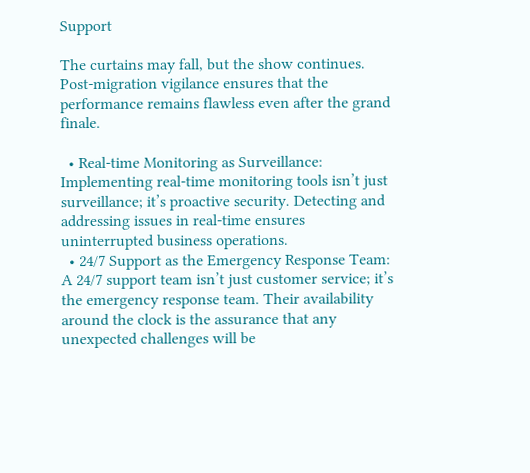Support

The curtains may fall, but the show continues. Post-migration vigilance ensures that the performance remains flawless even after the grand finale.

  • Real-time Monitoring as Surveillance: Implementing real-time monitoring tools isn’t just surveillance; it’s proactive security. Detecting and addressing issues in real-time ensures uninterrupted business operations.
  • 24/7 Support as the Emergency Response Team: A 24/7 support team isn’t just customer service; it’s the emergency response team. Their availability around the clock is the assurance that any unexpected challenges will be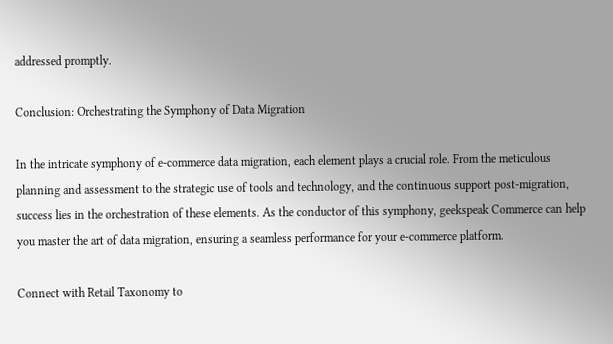addressed promptly.

Conclusion: Orchestrating the Symphony of Data Migration

In the intricate symphony of e-commerce data migration, each element plays a crucial role. From the meticulous planning and assessment to the strategic use of tools and technology, and the continuous support post-migration, success lies in the orchestration of these elements. As the conductor of this symphony, geekspeak Commerce can help you master the art of data migration, ensuring a seamless performance for your e-commerce platform.

Connect with Retail Taxonomy to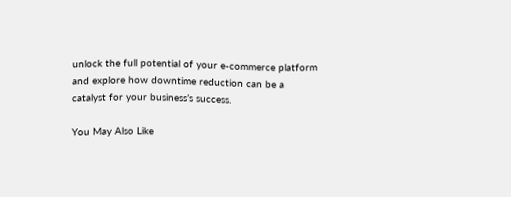unlock the full potential of your e-commerce platform and explore how downtime reduction can be a catalyst for your business’s success.

You May Also Like